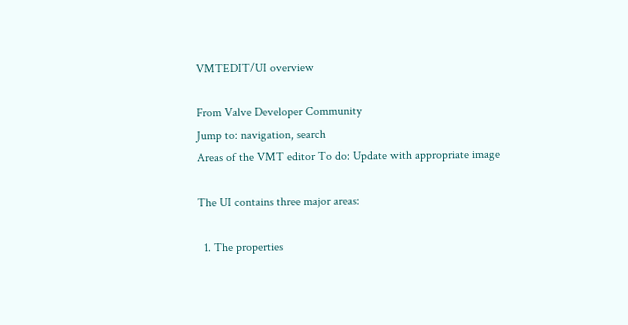VMTEDIT/UI overview

From Valve Developer Community
Jump to: navigation, search
Areas of the VMT editor To do: Update with appropriate image

The UI contains three major areas:

  1. The properties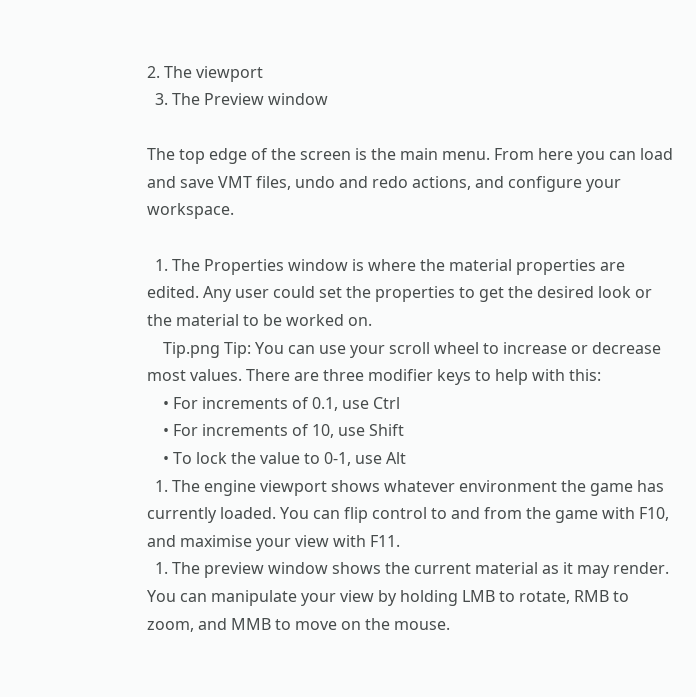2. The viewport
  3. The Preview window

The top edge of the screen is the main menu. From here you can load and save VMT files, undo and redo actions, and configure your workspace.

  1. The Properties window is where the material properties are edited. Any user could set the properties to get the desired look or the material to be worked on.
    Tip.png Tip: You can use your scroll wheel to increase or decrease most values. There are three modifier keys to help with this:
    • For increments of 0.1, use Ctrl
    • For increments of 10, use Shift
    • To lock the value to 0-1, use Alt
  1. The engine viewport shows whatever environment the game has currently loaded. You can flip control to and from the game with F10, and maximise your view with F11.
  1. The preview window shows the current material as it may render. You can manipulate your view by holding LMB to rotate, RMB to zoom, and MMB to move on the mouse.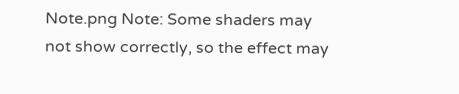Note.png Note: Some shaders may not show correctly, so the effect may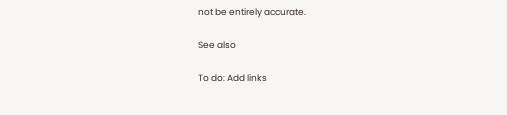not be entirely accurate.

See also

To do: Add links